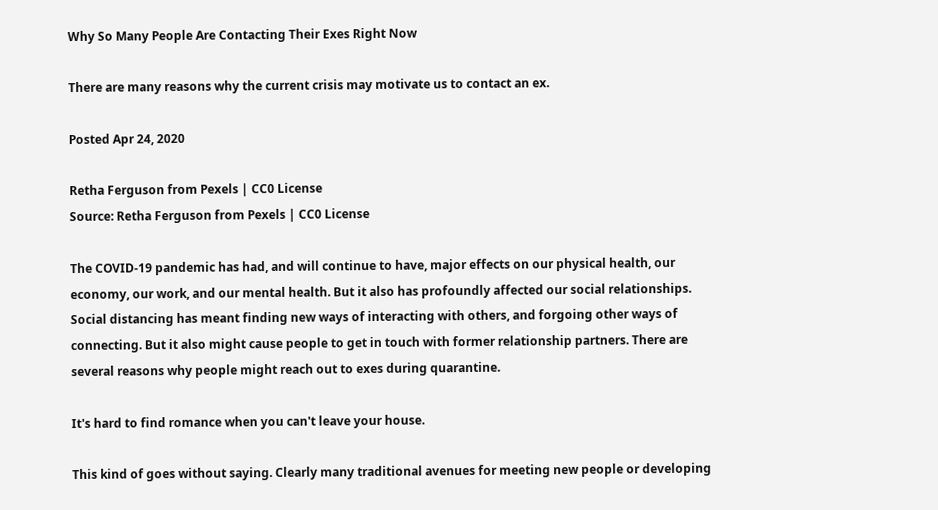Why So Many People Are Contacting Their Exes Right Now

There are many reasons why the current crisis may motivate us to contact an ex.

Posted Apr 24, 2020

Retha Ferguson from Pexels | CC0 License
Source: Retha Ferguson from Pexels | CC0 License

The COVID-19 pandemic has had, and will continue to have, major effects on our physical health, our economy, our work, and our mental health. But it also has profoundly affected our social relationships. Social distancing has meant finding new ways of interacting with others, and forgoing other ways of connecting. But it also might cause people to get in touch with former relationship partners. There are several reasons why people might reach out to exes during quarantine.

It's hard to find romance when you can't leave your house.

This kind of goes without saying. Clearly many traditional avenues for meeting new people or developing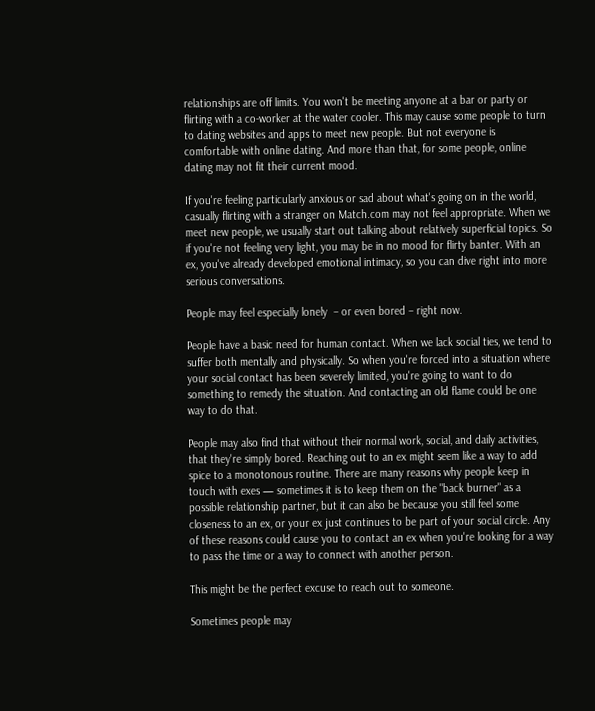relationships are off limits. You won't be meeting anyone at a bar or party or flirting with a co-worker at the water cooler. This may cause some people to turn to dating websites and apps to meet new people. But not everyone is comfortable with online dating. And more than that, for some people, online dating may not fit their current mood.

If you're feeling particularly anxious or sad about what's going on in the world, casually flirting with a stranger on Match.com may not feel appropriate. When we meet new people, we usually start out talking about relatively superficial topics. So if you're not feeling very light, you may be in no mood for flirty banter. With an ex, you've already developed emotional intimacy, so you can dive right into more serious conversations.

People may feel especially lonely  – or even bored – right now.

People have a basic need for human contact. When we lack social ties, we tend to suffer both mentally and physically. So when you're forced into a situation where your social contact has been severely limited, you're going to want to do something to remedy the situation. And contacting an old flame could be one way to do that.

People may also find that without their normal work, social, and daily activities, that they're simply bored. Reaching out to an ex might seem like a way to add spice to a monotonous routine. There are many reasons why people keep in touch with exes — sometimes it is to keep them on the "back burner" as a possible relationship partner, but it can also be because you still feel some closeness to an ex, or your ex just continues to be part of your social circle. Any of these reasons could cause you to contact an ex when you're looking for a way to pass the time or a way to connect with another person.

This might be the perfect excuse to reach out to someone.

Sometimes people may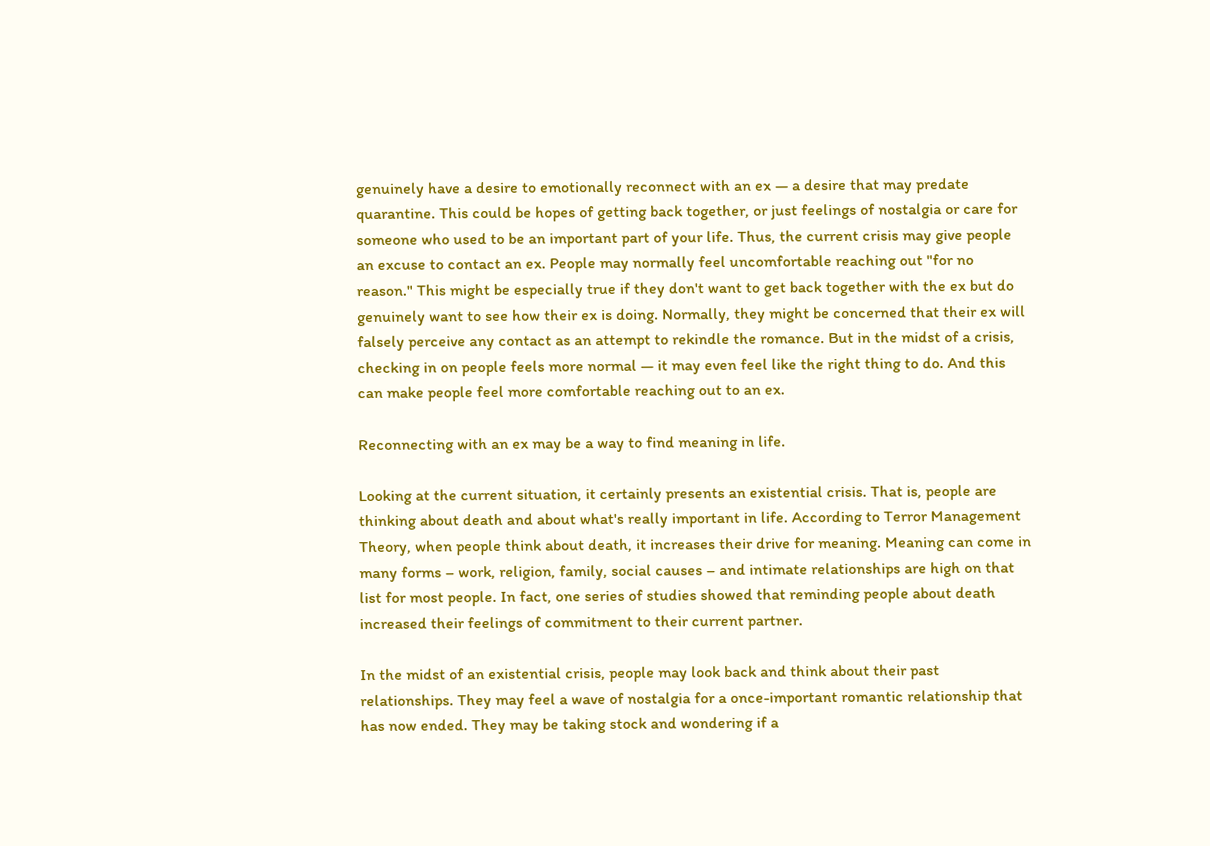genuinely have a desire to emotionally reconnect with an ex — a desire that may predate quarantine. This could be hopes of getting back together, or just feelings of nostalgia or care for someone who used to be an important part of your life. Thus, the current crisis may give people an excuse to contact an ex. People may normally feel uncomfortable reaching out "for no reason." This might be especially true if they don't want to get back together with the ex but do genuinely want to see how their ex is doing. Normally, they might be concerned that their ex will falsely perceive any contact as an attempt to rekindle the romance. But in the midst of a crisis, checking in on people feels more normal — it may even feel like the right thing to do. And this can make people feel more comfortable reaching out to an ex.

Reconnecting with an ex may be a way to find meaning in life.

Looking at the current situation, it certainly presents an existential crisis. That is, people are thinking about death and about what's really important in life. According to Terror Management Theory, when people think about death, it increases their drive for meaning. Meaning can come in many forms – work, religion, family, social causes – and intimate relationships are high on that list for most people. In fact, one series of studies showed that reminding people about death increased their feelings of commitment to their current partner.

In the midst of an existential crisis, people may look back and think about their past relationships. They may feel a wave of nostalgia for a once-important romantic relationship that has now ended. They may be taking stock and wondering if a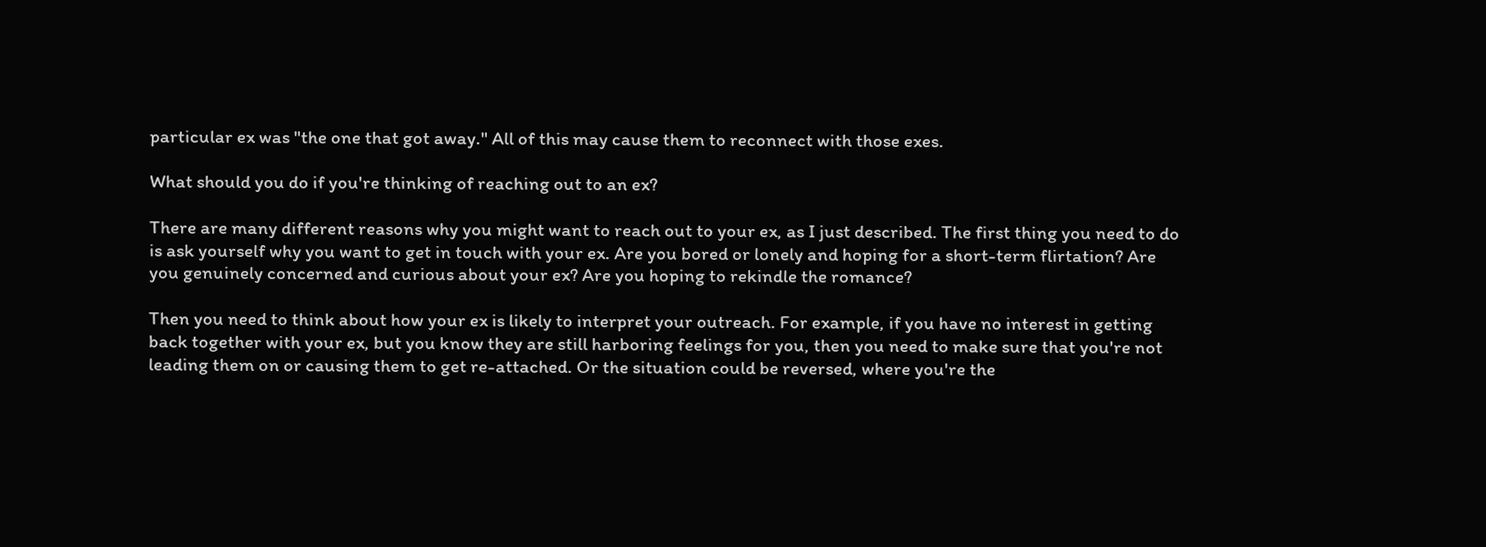particular ex was "the one that got away." All of this may cause them to reconnect with those exes.

What should you do if you're thinking of reaching out to an ex?

There are many different reasons why you might want to reach out to your ex, as I just described. The first thing you need to do is ask yourself why you want to get in touch with your ex. Are you bored or lonely and hoping for a short-term flirtation? Are you genuinely concerned and curious about your ex? Are you hoping to rekindle the romance?

Then you need to think about how your ex is likely to interpret your outreach. For example, if you have no interest in getting back together with your ex, but you know they are still harboring feelings for you, then you need to make sure that you're not leading them on or causing them to get re-attached. Or the situation could be reversed, where you're the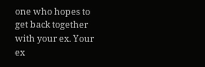one who hopes to get back together with your ex. Your ex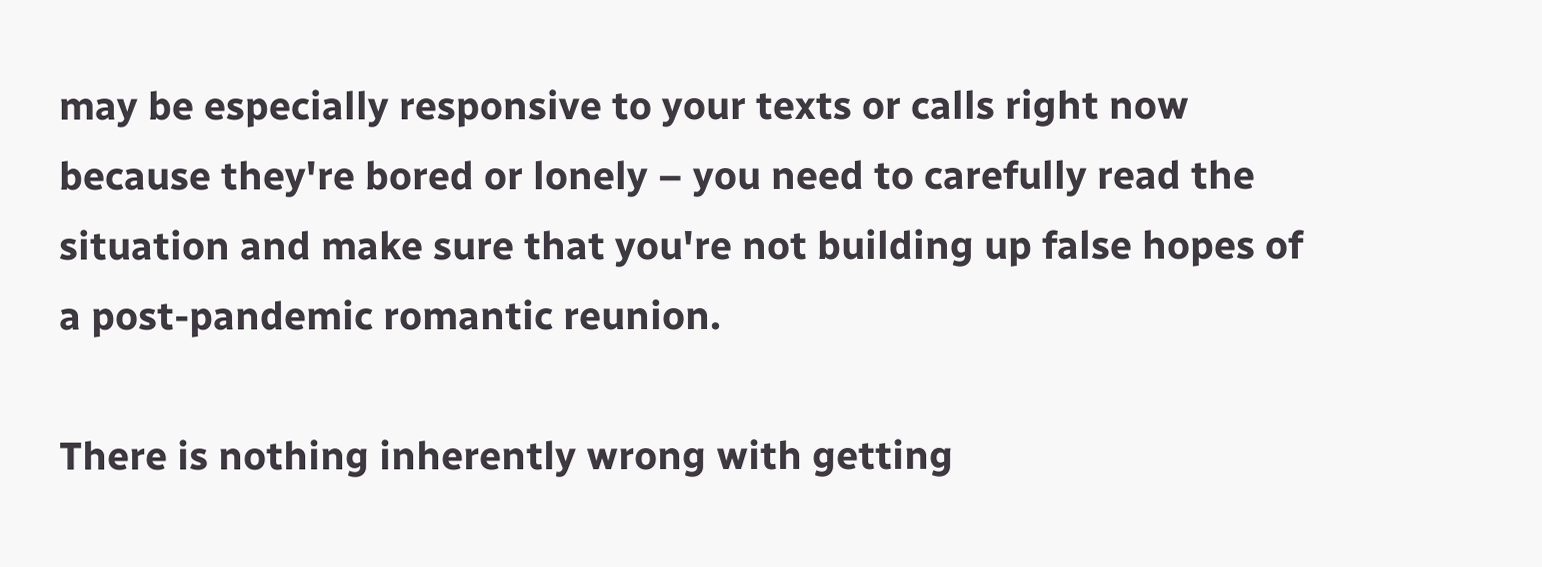may be especially responsive to your texts or calls right now because they're bored or lonely – you need to carefully read the situation and make sure that you're not building up false hopes of a post-pandemic romantic reunion.

There is nothing inherently wrong with getting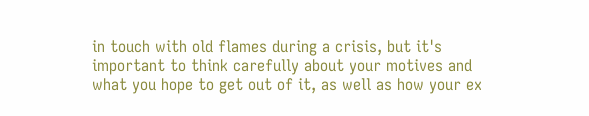in touch with old flames during a crisis, but it's important to think carefully about your motives and what you hope to get out of it, as well as how your ex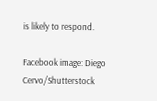is likely to respond.

Facebook image: Diego Cervo/Shutterstock